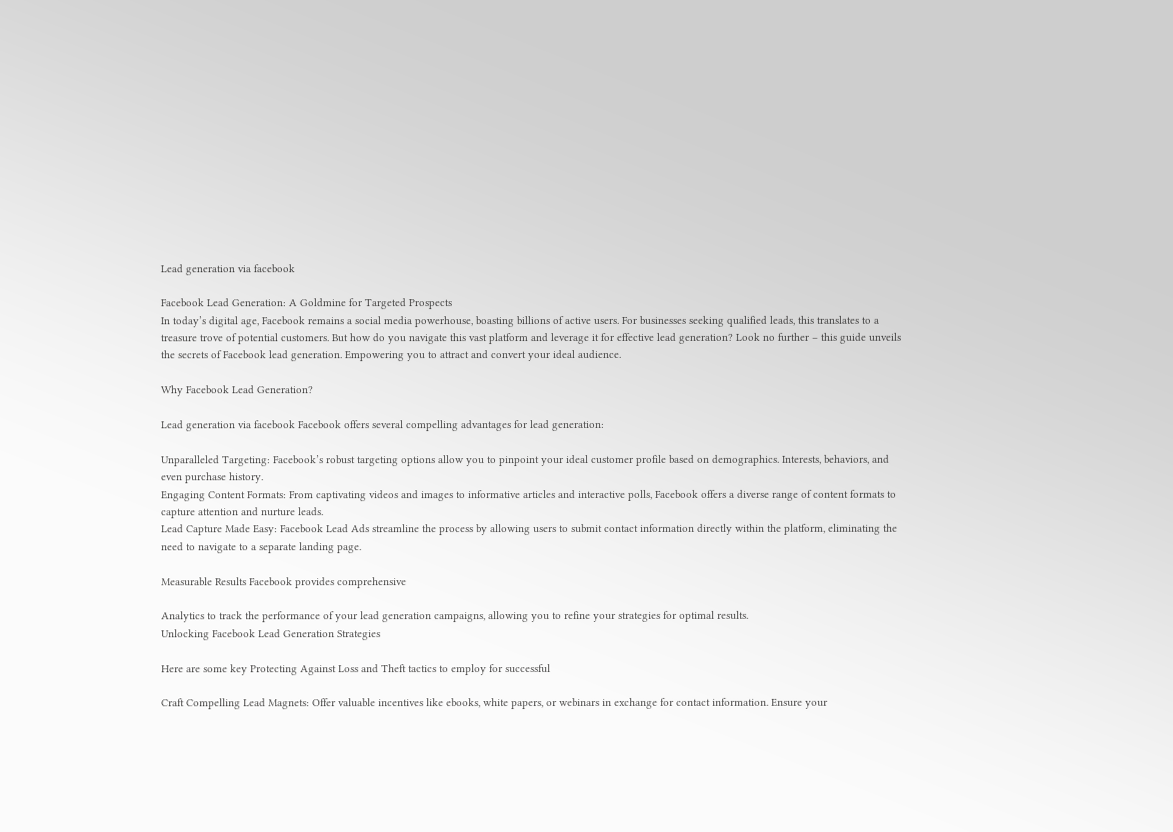Lead generation via facebook

Facebook Lead Generation: A Goldmine for Targeted Prospects
In today’s digital age, Facebook remains a social media powerhouse, boasting billions of active users. For businesses seeking qualified leads, this translates to a treasure trove of potential customers. But how do you navigate this vast platform and leverage it for effective lead generation? Look no further – this guide unveils the secrets of Facebook lead generation. Empowering you to attract and convert your ideal audience.

Why Facebook Lead Generation?

Lead generation via facebook Facebook offers several compelling advantages for lead generation:

Unparalleled Targeting: Facebook’s robust targeting options allow you to pinpoint your ideal customer profile based on demographics. Interests, behaviors, and even purchase history.
Engaging Content Formats: From captivating videos and images to informative articles and interactive polls, Facebook offers a diverse range of content formats to capture attention and nurture leads.
Lead Capture Made Easy: Facebook Lead Ads streamline the process by allowing users to submit contact information directly within the platform, eliminating the need to navigate to a separate landing page.

Measurable Results Facebook provides comprehensive

Analytics to track the performance of your lead generation campaigns, allowing you to refine your strategies for optimal results.
Unlocking Facebook Lead Generation Strategies

Here are some key Protecting Against Loss and Theft tactics to employ for successful

Craft Compelling Lead Magnets: Offer valuable incentives like ebooks, white papers, or webinars in exchange for contact information. Ensure your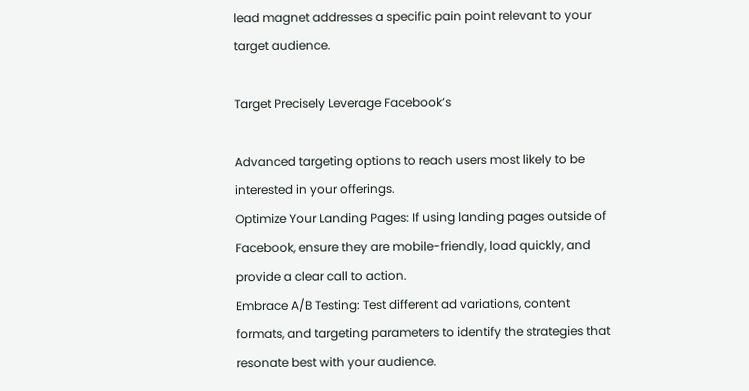lead magnet addresses a specific pain point relevant to your target audience.

Target Precisely Leverage Facebook’s

Advanced targeting options to reach users most likely to be interested in your offerings.
Optimize Your Landing Pages: If using landing pages outside of Facebook, ensure they are mobile-friendly, load quickly, and provide a clear call to action.
Embrace A/B Testing: Test different ad variations, content formats, and targeting parameters to identify the strategies that resonate best with your audience.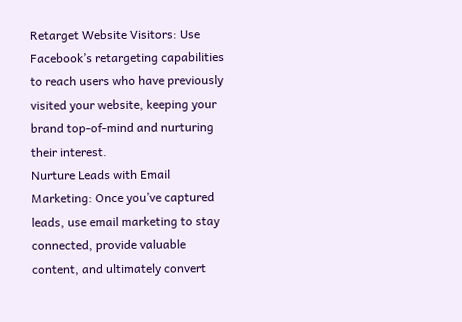Retarget Website Visitors: Use Facebook’s retargeting capabilities to reach users who have previously visited your website, keeping your brand top-of-mind and nurturing their interest.
Nurture Leads with Email Marketing: Once you’ve captured leads, use email marketing to stay connected, provide valuable content, and ultimately convert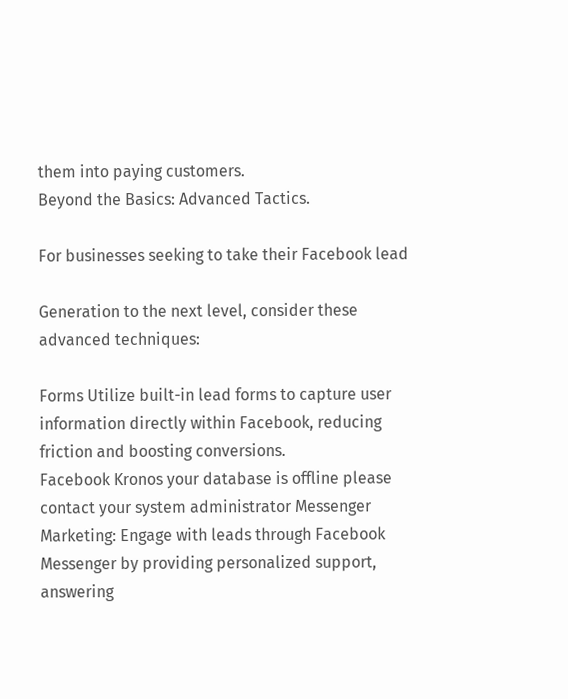them into paying customers.
Beyond the Basics: Advanced Tactics.

For businesses seeking to take their Facebook lead

Generation to the next level, consider these advanced techniques:

Forms Utilize built-in lead forms to capture user information directly within Facebook, reducing friction and boosting conversions.
Facebook Kronos your database is offline please contact your system administrator Messenger Marketing: Engage with leads through Facebook Messenger by providing personalized support, answering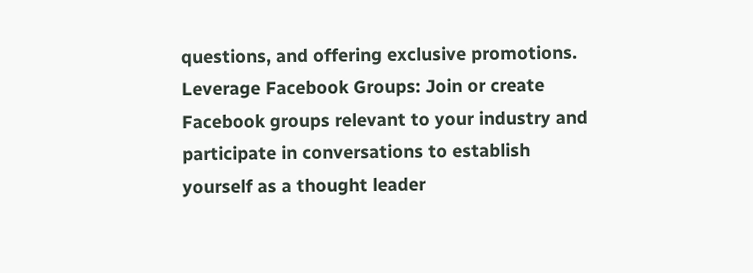questions, and offering exclusive promotions.
Leverage Facebook Groups: Join or create Facebook groups relevant to your industry and participate in conversations to establish yourself as a thought leader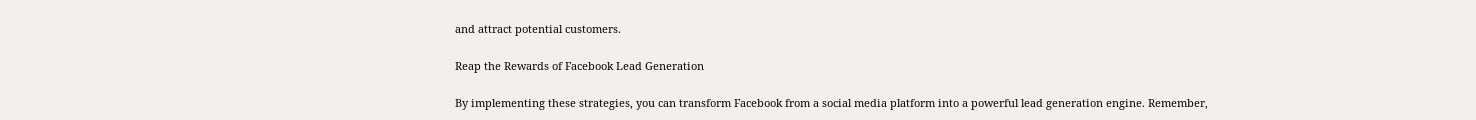and attract potential customers.

Reap the Rewards of Facebook Lead Generation

By implementing these strategies, you can transform Facebook from a social media platform into a powerful lead generation engine. Remember,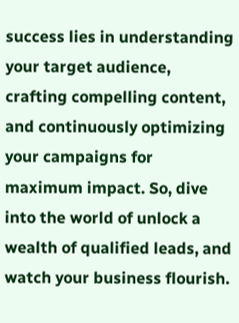success lies in understanding your target audience, crafting compelling content, and continuously optimizing your campaigns for maximum impact. So, dive into the world of unlock a wealth of qualified leads, and watch your business flourish.